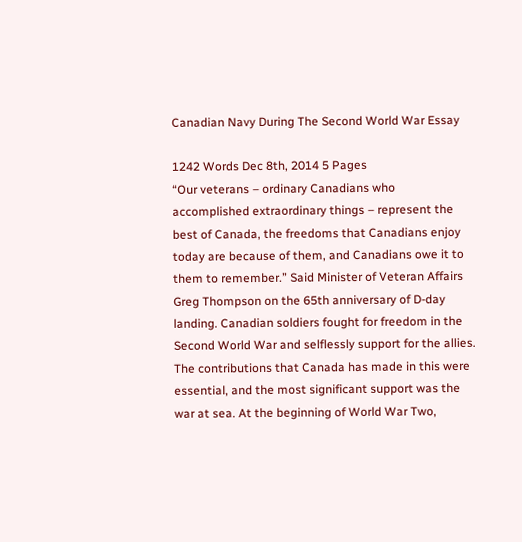Canadian Navy During The Second World War Essay

1242 Words Dec 8th, 2014 5 Pages
“Our veterans – ordinary Canadians who accomplished extraordinary things – represent the best of Canada, the freedoms that Canadians enjoy today are because of them, and Canadians owe it to them to remember.” Said Minister of Veteran Affairs Greg Thompson on the 65th anniversary of D-day landing. Canadian soldiers fought for freedom in the Second World War and selflessly support for the allies. The contributions that Canada has made in this were essential, and the most significant support was the war at sea. At the beginning of World War Two,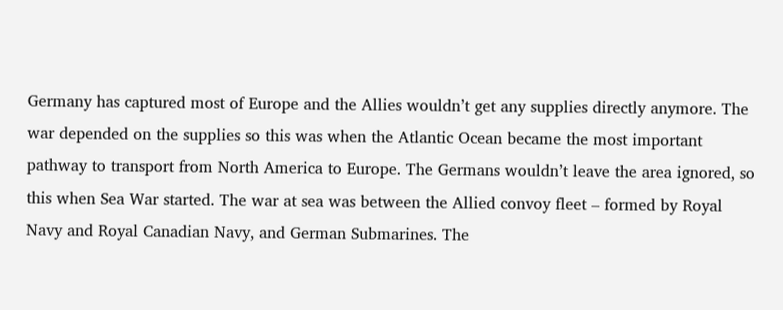Germany has captured most of Europe and the Allies wouldn’t get any supplies directly anymore. The war depended on the supplies so this was when the Atlantic Ocean became the most important pathway to transport from North America to Europe. The Germans wouldn’t leave the area ignored, so this when Sea War started. The war at sea was between the Allied convoy fleet – formed by Royal Navy and Royal Canadian Navy, and German Submarines. The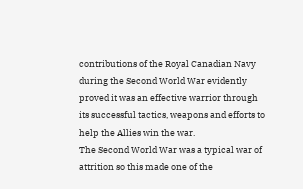contributions of the Royal Canadian Navy during the Second World War evidently proved it was an effective warrior through its successful tactics, weapons and efforts to help the Allies win the war.
The Second World War was a typical war of attrition so this made one of the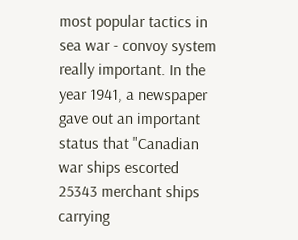most popular tactics in sea war - convoy system really important. In the year 1941, a newspaper gave out an important status that "Canadian war ships escorted 25343 merchant ships carrying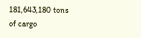181,643,180 tons of cargo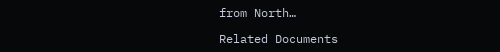from North…

Related Documents